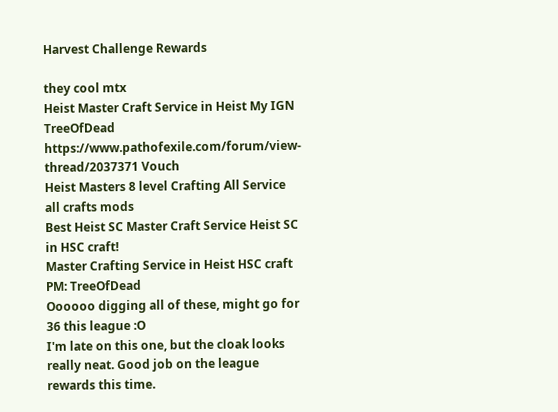Harvest Challenge Rewards

they cool mtx
Heist Master Craft Service in Heist My IGN TreeOfDead
https://www.pathofexile.com/forum/view-thread/2037371 Vouch
Heist Masters 8 level Crafting All Service all crafts mods
Best Heist SC Master Craft Service Heist SC in HSC craft!
Master Crafting Service in Heist HSC craft PM: TreeOfDead
Oooooo digging all of these, might go for 36 this league :O
I'm late on this one, but the cloak looks really neat. Good job on the league rewards this time.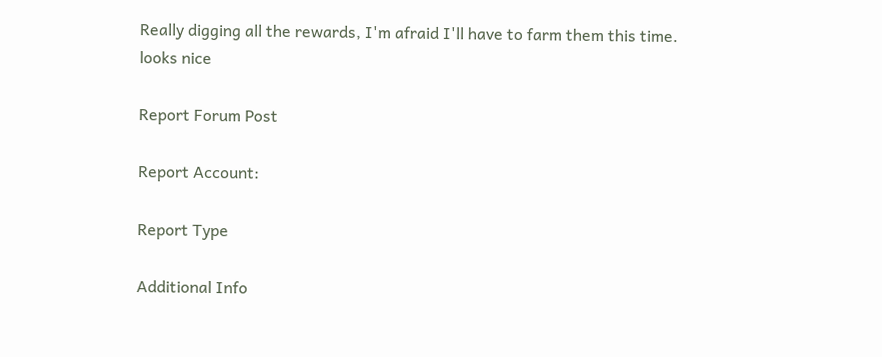Really digging all the rewards, I'm afraid I'll have to farm them this time.
looks nice

Report Forum Post

Report Account:

Report Type

Additional Info